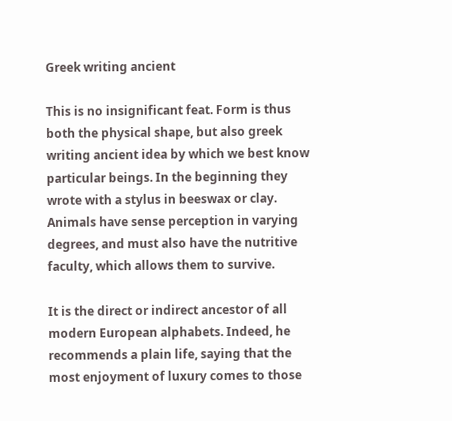Greek writing ancient

This is no insignificant feat. Form is thus both the physical shape, but also greek writing ancient idea by which we best know particular beings. In the beginning they wrote with a stylus in beeswax or clay. Animals have sense perception in varying degrees, and must also have the nutritive faculty, which allows them to survive.

It is the direct or indirect ancestor of all modern European alphabets. Indeed, he recommends a plain life, saying that the most enjoyment of luxury comes to those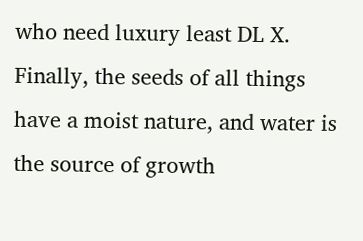who need luxury least DL X. Finally, the seeds of all things have a moist nature, and water is the source of growth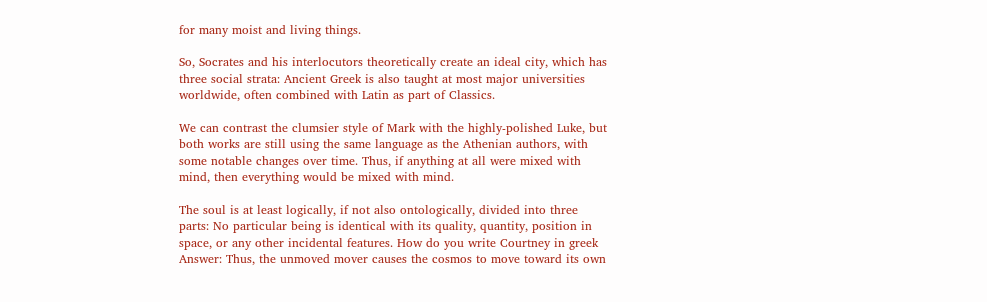for many moist and living things.

So, Socrates and his interlocutors theoretically create an ideal city, which has three social strata: Ancient Greek is also taught at most major universities worldwide, often combined with Latin as part of Classics.

We can contrast the clumsier style of Mark with the highly-polished Luke, but both works are still using the same language as the Athenian authors, with some notable changes over time. Thus, if anything at all were mixed with mind, then everything would be mixed with mind.

The soul is at least logically, if not also ontologically, divided into three parts: No particular being is identical with its quality, quantity, position in space, or any other incidental features. How do you write Courtney in greek Answer: Thus, the unmoved mover causes the cosmos to move toward its own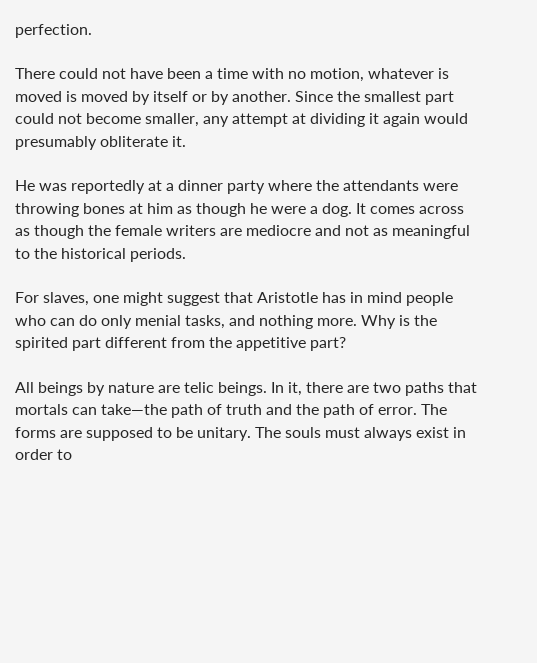perfection.

There could not have been a time with no motion, whatever is moved is moved by itself or by another. Since the smallest part could not become smaller, any attempt at dividing it again would presumably obliterate it.

He was reportedly at a dinner party where the attendants were throwing bones at him as though he were a dog. It comes across as though the female writers are mediocre and not as meaningful to the historical periods.

For slaves, one might suggest that Aristotle has in mind people who can do only menial tasks, and nothing more. Why is the spirited part different from the appetitive part?

All beings by nature are telic beings. In it, there are two paths that mortals can take—the path of truth and the path of error. The forms are supposed to be unitary. The souls must always exist in order to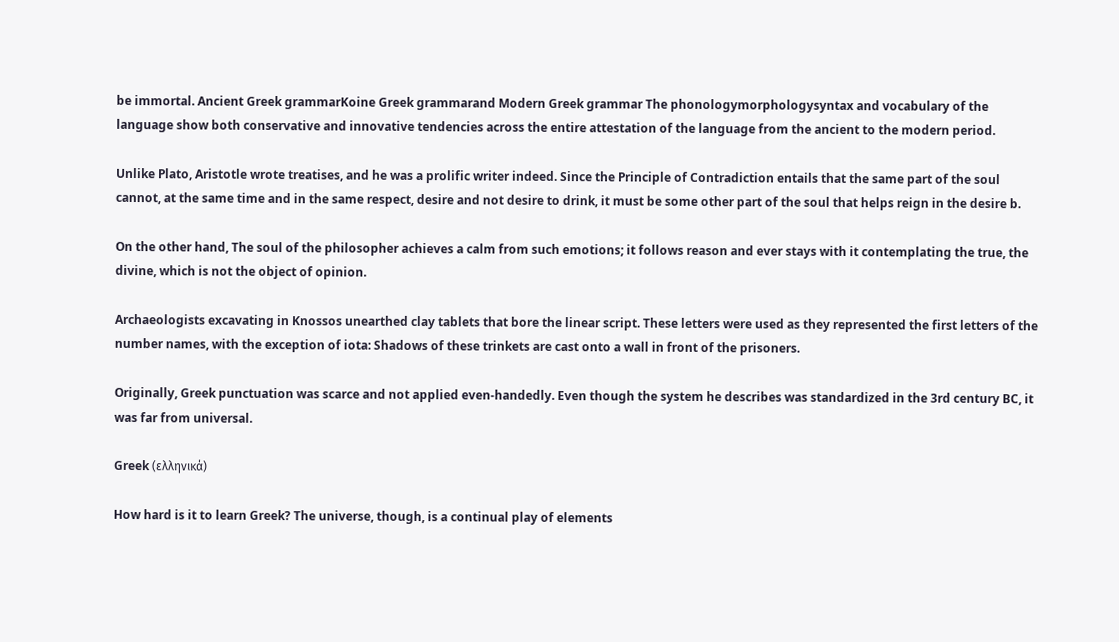be immortal. Ancient Greek grammarKoine Greek grammarand Modern Greek grammar The phonologymorphologysyntax and vocabulary of the language show both conservative and innovative tendencies across the entire attestation of the language from the ancient to the modern period.

Unlike Plato, Aristotle wrote treatises, and he was a prolific writer indeed. Since the Principle of Contradiction entails that the same part of the soul cannot, at the same time and in the same respect, desire and not desire to drink, it must be some other part of the soul that helps reign in the desire b.

On the other hand, The soul of the philosopher achieves a calm from such emotions; it follows reason and ever stays with it contemplating the true, the divine, which is not the object of opinion.

Archaeologists excavating in Knossos unearthed clay tablets that bore the linear script. These letters were used as they represented the first letters of the number names, with the exception of iota: Shadows of these trinkets are cast onto a wall in front of the prisoners.

Originally, Greek punctuation was scarce and not applied even-handedly. Even though the system he describes was standardized in the 3rd century BC, it was far from universal.

Greek (ελληνικά)

How hard is it to learn Greek? The universe, though, is a continual play of elements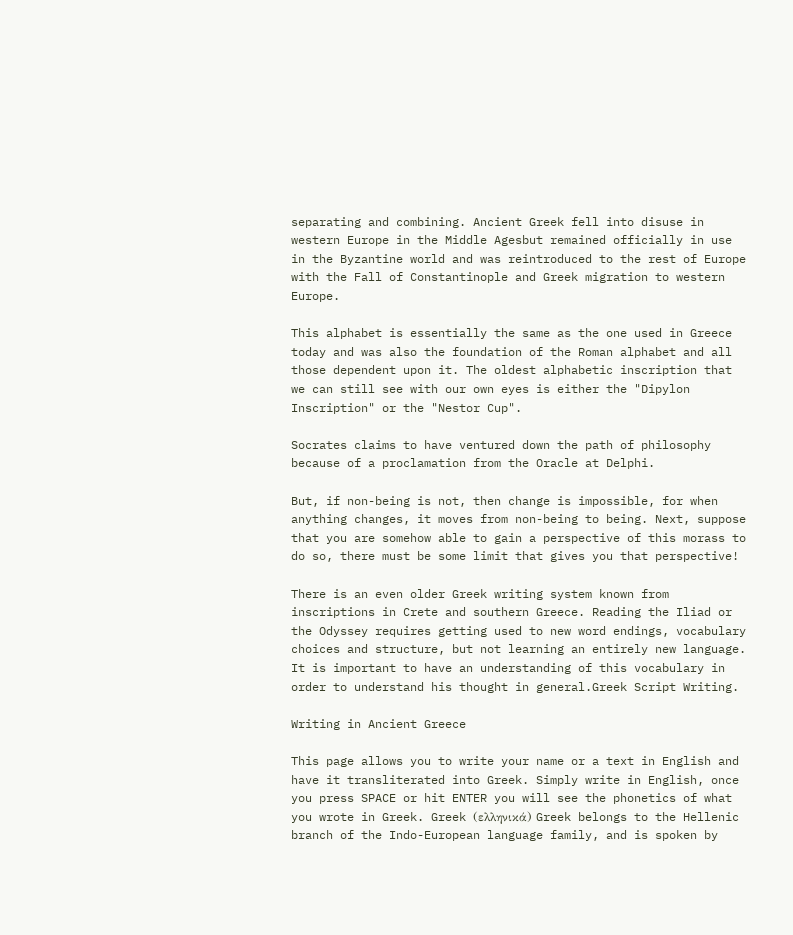separating and combining. Ancient Greek fell into disuse in western Europe in the Middle Agesbut remained officially in use in the Byzantine world and was reintroduced to the rest of Europe with the Fall of Constantinople and Greek migration to western Europe.

This alphabet is essentially the same as the one used in Greece today and was also the foundation of the Roman alphabet and all those dependent upon it. The oldest alphabetic inscription that we can still see with our own eyes is either the "Dipylon Inscription" or the "Nestor Cup".

Socrates claims to have ventured down the path of philosophy because of a proclamation from the Oracle at Delphi.

But, if non-being is not, then change is impossible, for when anything changes, it moves from non-being to being. Next, suppose that you are somehow able to gain a perspective of this morass to do so, there must be some limit that gives you that perspective!

There is an even older Greek writing system known from inscriptions in Crete and southern Greece. Reading the Iliad or the Odyssey requires getting used to new word endings, vocabulary choices and structure, but not learning an entirely new language. It is important to have an understanding of this vocabulary in order to understand his thought in general.Greek Script Writing.

Writing in Ancient Greece

This page allows you to write your name or a text in English and have it transliterated into Greek. Simply write in English, once you press SPACE or hit ENTER you will see the phonetics of what you wrote in Greek. Greek (ελληνικά) Greek belongs to the Hellenic branch of the Indo-European language family, and is spoken by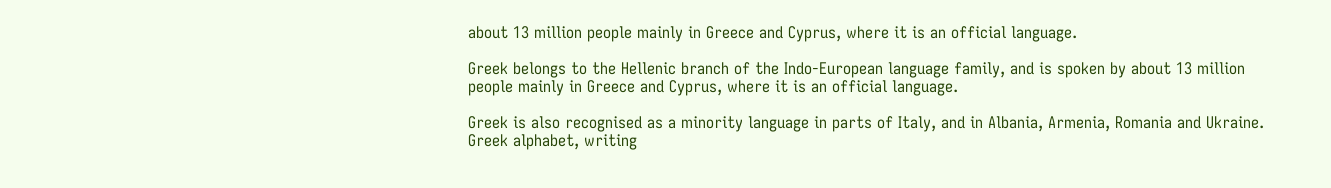about 13 million people mainly in Greece and Cyprus, where it is an official language.

Greek belongs to the Hellenic branch of the Indo-European language family, and is spoken by about 13 million people mainly in Greece and Cyprus, where it is an official language.

Greek is also recognised as a minority language in parts of Italy, and in Albania, Armenia, Romania and Ukraine. Greek alphabet, writing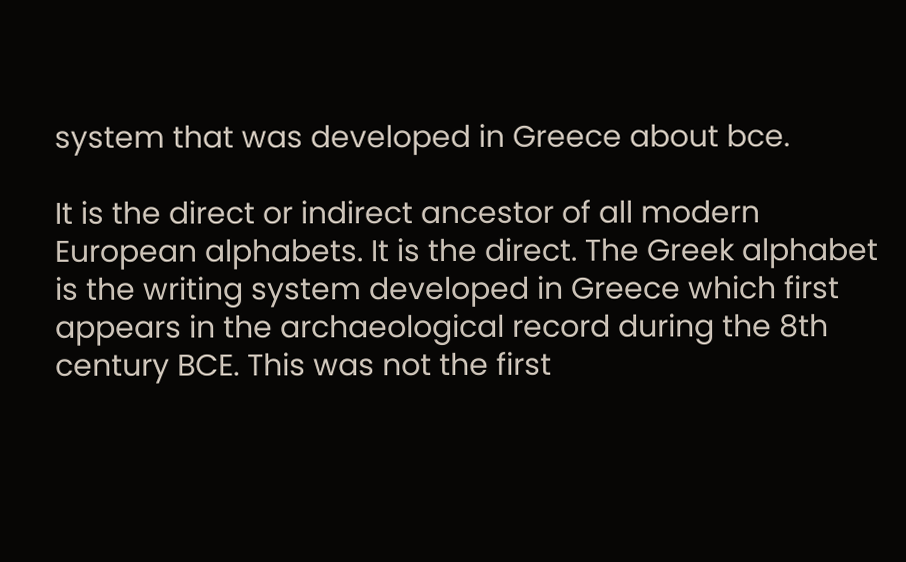system that was developed in Greece about bce.

It is the direct or indirect ancestor of all modern European alphabets. It is the direct. The Greek alphabet is the writing system developed in Greece which first appears in the archaeological record during the 8th century BCE. This was not the first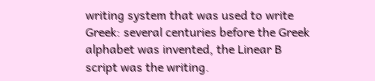writing system that was used to write Greek: several centuries before the Greek alphabet was invented, the Linear B script was the writing.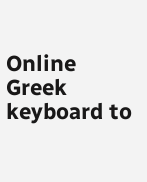Online Greek keyboard to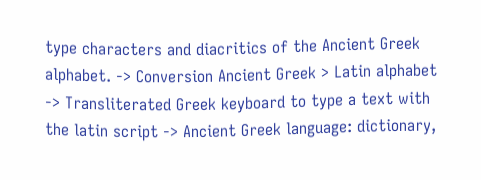type characters and diacritics of the Ancient Greek alphabet. -> Conversion Ancient Greek > Latin alphabet -> Transliterated Greek keyboard to type a text with the latin script -> Ancient Greek language: dictionary,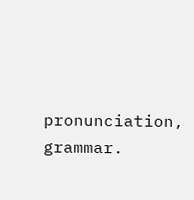pronunciation, grammar.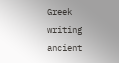Greek writing ancient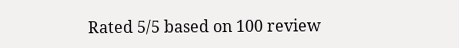Rated 5/5 based on 100 review